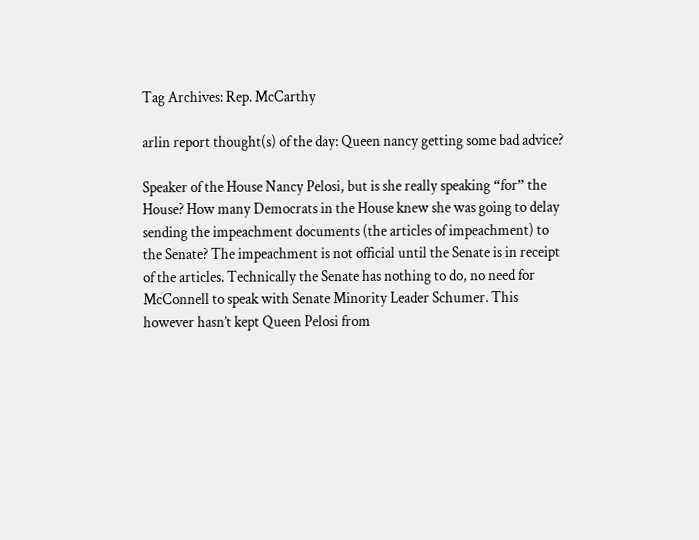Tag Archives: Rep. McCarthy

arlin report thought(s) of the day: Queen nancy getting some bad advice?

Speaker of the House Nancy Pelosi, but is she really speaking “for” the House? How many Democrats in the House knew she was going to delay sending the impeachment documents (the articles of impeachment) to the Senate? The impeachment is not official until the Senate is in receipt of the articles. Technically the Senate has nothing to do, no need for McConnell to speak with Senate Minority Leader Schumer. This however hasn’t kept Queen Pelosi from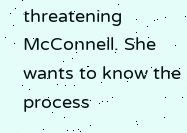threatening McConnell. She wants to know the process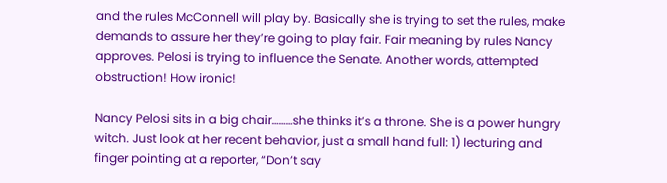and the rules McConnell will play by. Basically she is trying to set the rules, make demands to assure her they’re going to play fair. Fair meaning by rules Nancy approves. Pelosi is trying to influence the Senate. Another words, attempted obstruction! How ironic!

Nancy Pelosi sits in a big chair………she thinks it’s a throne. She is a power hungry witch. Just look at her recent behavior, just a small hand full: 1) lecturing and finger pointing at a reporter, “Don’t say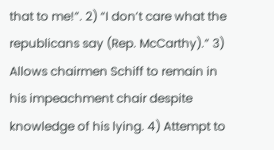that to me!”. 2) “I don’t care what the republicans say (Rep. McCarthy).” 3) Allows chairmen Schiff to remain in his impeachment chair despite knowledge of his lying. 4) Attempt to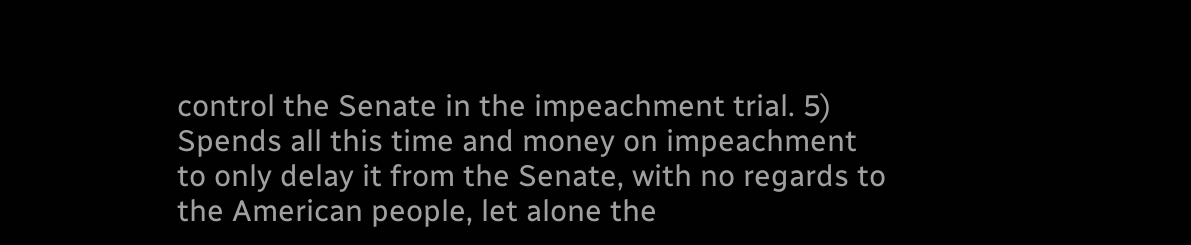control the Senate in the impeachment trial. 5) Spends all this time and money on impeachment to only delay it from the Senate, with no regards to the American people, let alone the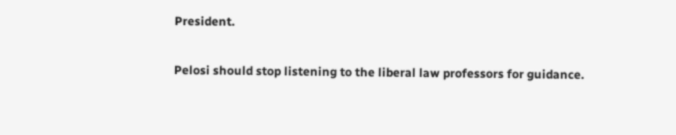President.

Pelosi should stop listening to the liberal law professors for guidance.